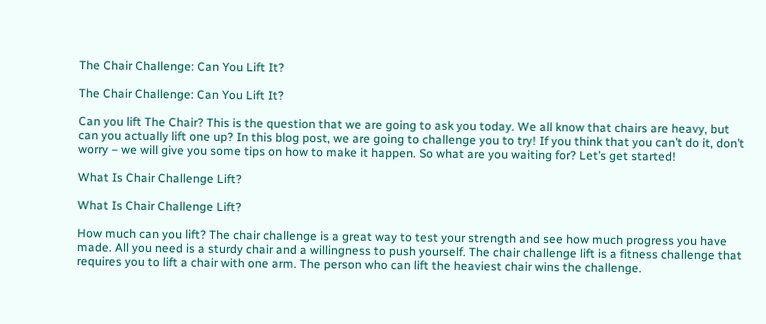The Chair Challenge: Can You Lift It?

The Chair Challenge: Can You Lift It?

Can you lift The Chair? This is the question that we are going to ask you today. We all know that chairs are heavy, but can you actually lift one up? In this blog post, we are going to challenge you to try! If you think that you can’t do it, don’t worry – we will give you some tips on how to make it happen. So what are you waiting for? Let’s get started!

What Is Chair Challenge Lift?

What Is Chair Challenge Lift?

How much can you lift? The chair challenge is a great way to test your strength and see how much progress you have made. All you need is a sturdy chair and a willingness to push yourself. The chair challenge lift is a fitness challenge that requires you to lift a chair with one arm. The person who can lift the heaviest chair wins the challenge.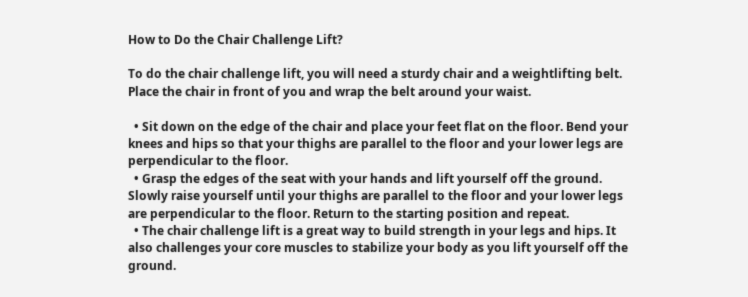How to Do the Chair Challenge Lift?

To do the chair challenge lift, you will need a sturdy chair and a weightlifting belt. Place the chair in front of you and wrap the belt around your waist.

  • Sit down on the edge of the chair and place your feet flat on the floor. Bend your knees and hips so that your thighs are parallel to the floor and your lower legs are perpendicular to the floor.
  • Grasp the edges of the seat with your hands and lift yourself off the ground. Slowly raise yourself until your thighs are parallel to the floor and your lower legs are perpendicular to the floor. Return to the starting position and repeat.
  • The chair challenge lift is a great way to build strength in your legs and hips. It also challenges your core muscles to stabilize your body as you lift yourself off the ground.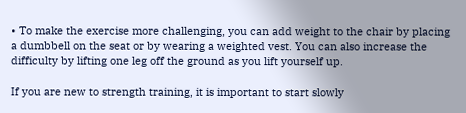• To make the exercise more challenging, you can add weight to the chair by placing a dumbbell on the seat or by wearing a weighted vest. You can also increase the difficulty by lifting one leg off the ground as you lift yourself up.

If you are new to strength training, it is important to start slowly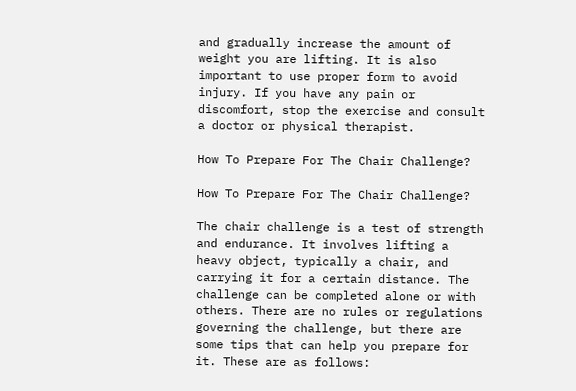and gradually increase the amount of weight you are lifting. It is also important to use proper form to avoid injury. If you have any pain or discomfort, stop the exercise and consult a doctor or physical therapist.

How To Prepare For The Chair Challenge?

How To Prepare For The Chair Challenge?

The chair challenge is a test of strength and endurance. It involves lifting a heavy object, typically a chair, and carrying it for a certain distance. The challenge can be completed alone or with others. There are no rules or regulations governing the challenge, but there are some tips that can help you prepare for it. These are as follows: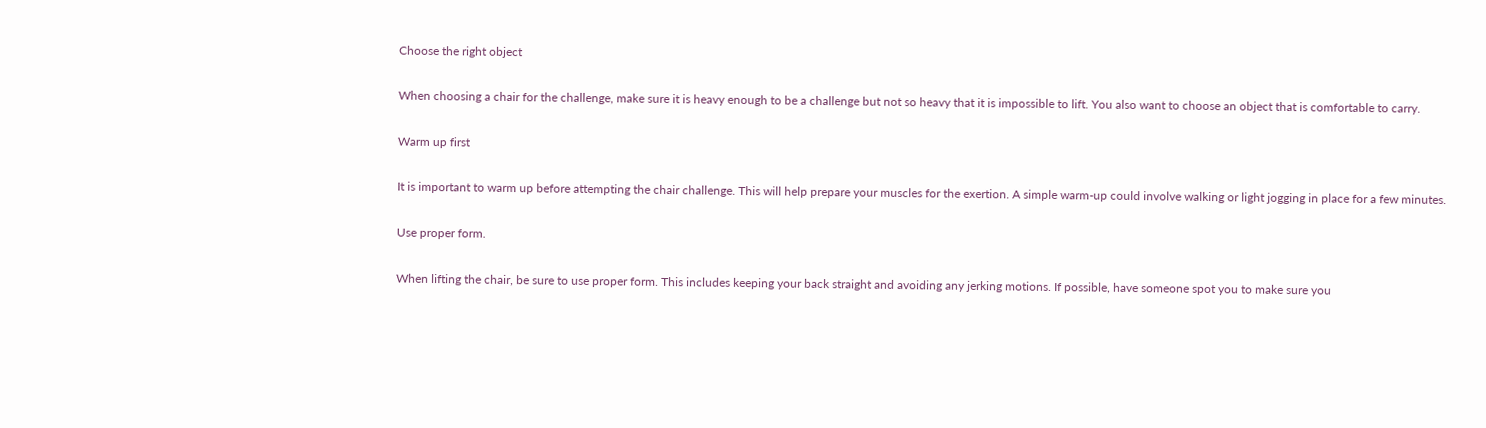Choose the right object

When choosing a chair for the challenge, make sure it is heavy enough to be a challenge but not so heavy that it is impossible to lift. You also want to choose an object that is comfortable to carry.

Warm up first

It is important to warm up before attempting the chair challenge. This will help prepare your muscles for the exertion. A simple warm-up could involve walking or light jogging in place for a few minutes.

Use proper form.

When lifting the chair, be sure to use proper form. This includes keeping your back straight and avoiding any jerking motions. If possible, have someone spot you to make sure you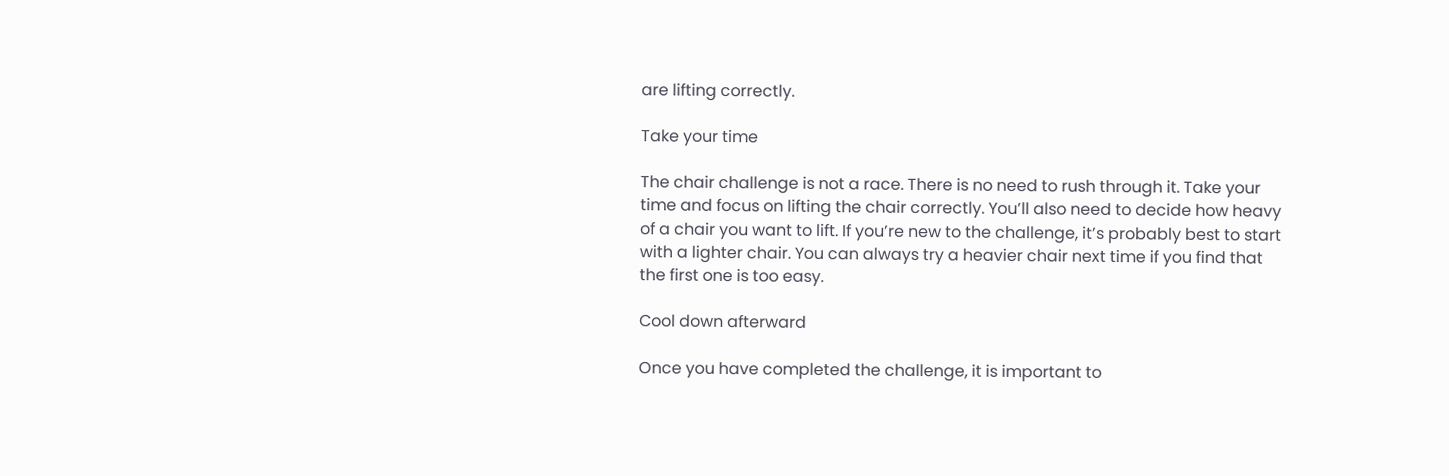are lifting correctly.

Take your time

The chair challenge is not a race. There is no need to rush through it. Take your time and focus on lifting the chair correctly. You’ll also need to decide how heavy of a chair you want to lift. If you’re new to the challenge, it’s probably best to start with a lighter chair. You can always try a heavier chair next time if you find that the first one is too easy.

Cool down afterward

Once you have completed the challenge, it is important to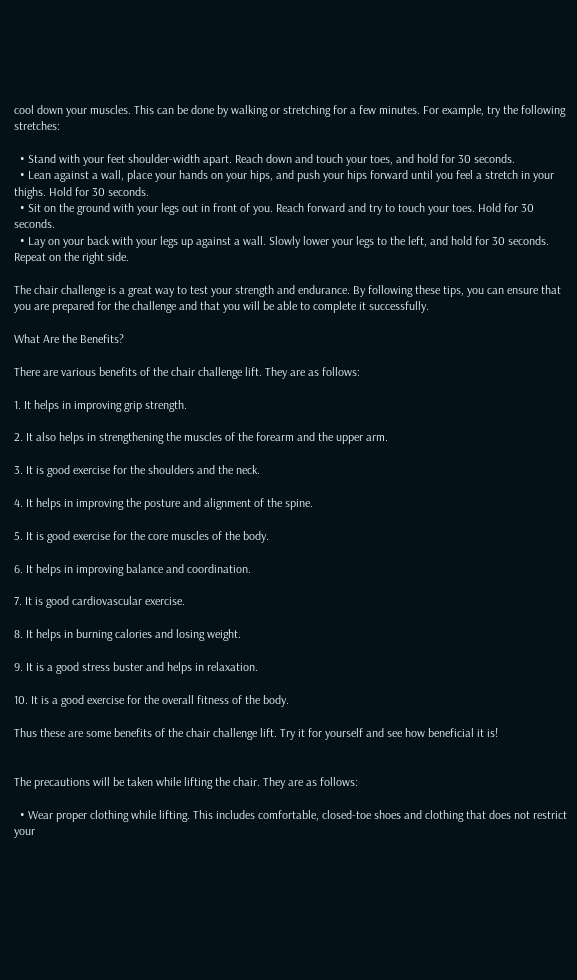cool down your muscles. This can be done by walking or stretching for a few minutes. For example, try the following stretches:

  • Stand with your feet shoulder-width apart. Reach down and touch your toes, and hold for 30 seconds.
  • Lean against a wall, place your hands on your hips, and push your hips forward until you feel a stretch in your thighs. Hold for 30 seconds.
  • Sit on the ground with your legs out in front of you. Reach forward and try to touch your toes. Hold for 30 seconds.
  • Lay on your back with your legs up against a wall. Slowly lower your legs to the left, and hold for 30 seconds. Repeat on the right side.

The chair challenge is a great way to test your strength and endurance. By following these tips, you can ensure that you are prepared for the challenge and that you will be able to complete it successfully.

What Are the Benefits?

There are various benefits of the chair challenge lift. They are as follows:

1. It helps in improving grip strength.

2. It also helps in strengthening the muscles of the forearm and the upper arm.

3. It is good exercise for the shoulders and the neck.

4. It helps in improving the posture and alignment of the spine.

5. It is good exercise for the core muscles of the body.

6. It helps in improving balance and coordination.

7. It is good cardiovascular exercise.

8. It helps in burning calories and losing weight.

9. It is a good stress buster and helps in relaxation.

10. It is a good exercise for the overall fitness of the body.

Thus these are some benefits of the chair challenge lift. Try it for yourself and see how beneficial it is!


The precautions will be taken while lifting the chair. They are as follows:

  • Wear proper clothing while lifting. This includes comfortable, closed-toe shoes and clothing that does not restrict your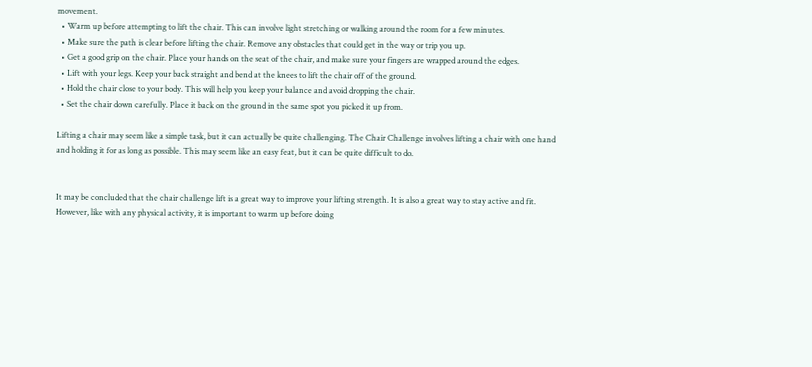movement.
  • Warm up before attempting to lift the chair. This can involve light stretching or walking around the room for a few minutes.
  • Make sure the path is clear before lifting the chair. Remove any obstacles that could get in the way or trip you up.
  • Get a good grip on the chair. Place your hands on the seat of the chair, and make sure your fingers are wrapped around the edges.
  • Lift with your legs. Keep your back straight and bend at the knees to lift the chair off of the ground.
  • Hold the chair close to your body. This will help you keep your balance and avoid dropping the chair.
  • Set the chair down carefully. Place it back on the ground in the same spot you picked it up from.

Lifting a chair may seem like a simple task, but it can actually be quite challenging. The Chair Challenge involves lifting a chair with one hand and holding it for as long as possible. This may seem like an easy feat, but it can be quite difficult to do.


It may be concluded that the chair challenge lift is a great way to improve your lifting strength. It is also a great way to stay active and fit. However, like with any physical activity, it is important to warm up before doing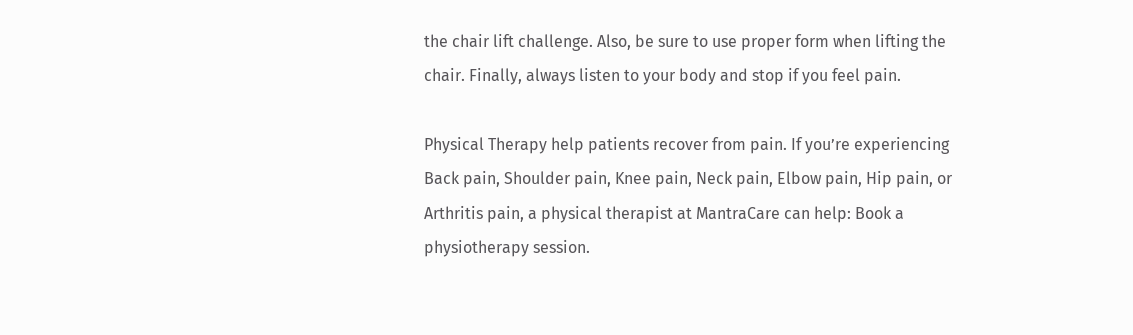the chair lift challenge. Also, be sure to use proper form when lifting the chair. Finally, always listen to your body and stop if you feel pain.

Physical Therapy help patients recover from pain. If you’re experiencing Back pain, Shoulder pain, Knee pain, Neck pain, Elbow pain, Hip pain, or Arthritis pain, a physical therapist at MantraCare can help: Book a physiotherapy session.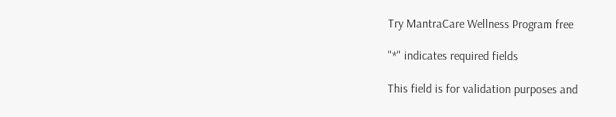Try MantraCare Wellness Program free

"*" indicates required fields

This field is for validation purposes and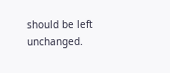should be left unchanged.